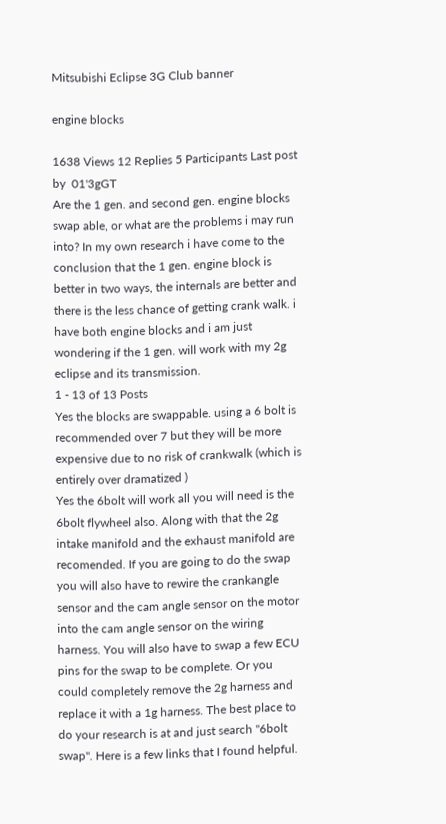Mitsubishi Eclipse 3G Club banner

engine blocks

1638 Views 12 Replies 5 Participants Last post by  01'3gGT
Are the 1 gen. and second gen. engine blocks swap able, or what are the problems i may run into? In my own research i have come to the conclusion that the 1 gen. engine block is better in two ways, the internals are better and there is the less chance of getting crank walk. i have both engine blocks and i am just wondering if the 1 gen. will work with my 2g eclipse and its transmission.
1 - 13 of 13 Posts
Yes the blocks are swappable. using a 6 bolt is recommended over 7 but they will be more expensive due to no risk of crankwalk (which is entirely over dramatized )
Yes the 6bolt will work all you will need is the 6bolt flywheel also. Along with that the 2g intake manifold and the exhaust manifold are recomended. If you are going to do the swap you will also have to rewire the crankangle sensor and the cam angle sensor on the motor into the cam angle sensor on the wiring harness. You will also have to swap a few ECU pins for the swap to be complete. Or you could completely remove the 2g harness and replace it with a 1g harness. The best place to do your research is at and just search "6bolt swap". Here is a few links that I found helpful.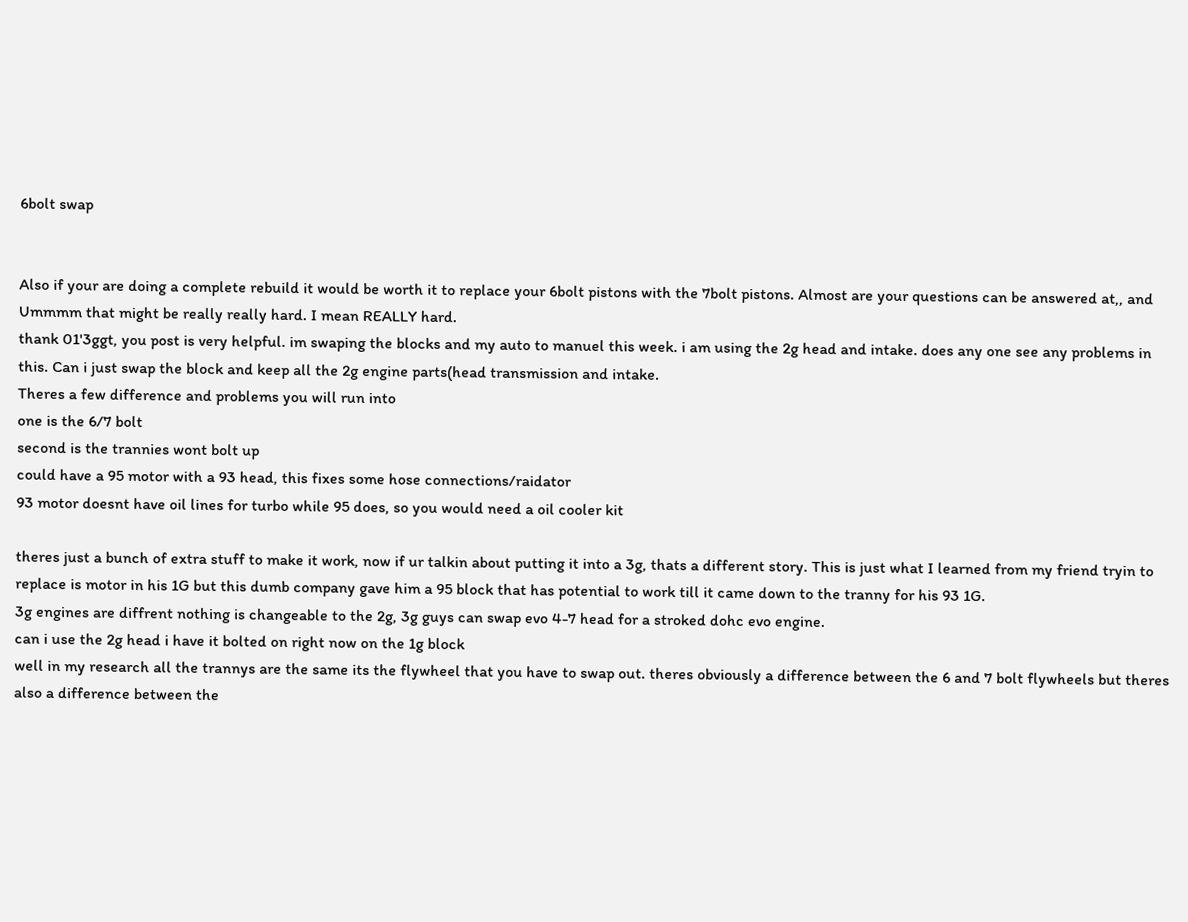6bolt swap


Also if your are doing a complete rebuild it would be worth it to replace your 6bolt pistons with the 7bolt pistons. Almost are your questions can be answered at,, and
Ummmm that might be really really hard. I mean REALLY hard.
thank 01'3ggt, you post is very helpful. im swaping the blocks and my auto to manuel this week. i am using the 2g head and intake. does any one see any problems in this. Can i just swap the block and keep all the 2g engine parts(head transmission and intake.
Theres a few difference and problems you will run into
one is the 6/7 bolt
second is the trannies wont bolt up
could have a 95 motor with a 93 head, this fixes some hose connections/raidator
93 motor doesnt have oil lines for turbo while 95 does, so you would need a oil cooler kit

theres just a bunch of extra stuff to make it work, now if ur talkin about putting it into a 3g, thats a different story. This is just what I learned from my friend tryin to replace is motor in his 1G but this dumb company gave him a 95 block that has potential to work till it came down to the tranny for his 93 1G.
3g engines are diffrent nothing is changeable to the 2g, 3g guys can swap evo 4-7 head for a stroked dohc evo engine.
can i use the 2g head i have it bolted on right now on the 1g block
well in my research all the trannys are the same its the flywheel that you have to swap out. theres obviously a difference between the 6 and 7 bolt flywheels but theres also a difference between the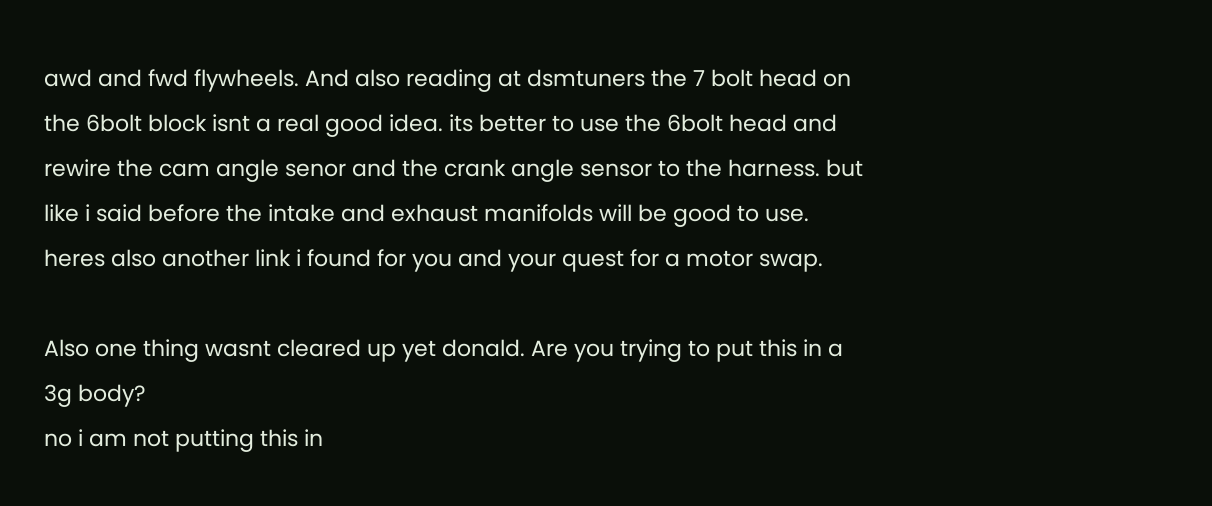awd and fwd flywheels. And also reading at dsmtuners the 7 bolt head on the 6bolt block isnt a real good idea. its better to use the 6bolt head and rewire the cam angle senor and the crank angle sensor to the harness. but like i said before the intake and exhaust manifolds will be good to use. heres also another link i found for you and your quest for a motor swap.

Also one thing wasnt cleared up yet donald. Are you trying to put this in a 3g body?
no i am not putting this in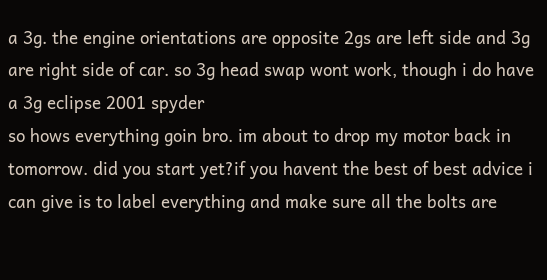a 3g. the engine orientations are opposite 2gs are left side and 3g are right side of car. so 3g head swap wont work, though i do have a 3g eclipse 2001 spyder
so hows everything goin bro. im about to drop my motor back in tomorrow. did you start yet?if you havent the best of best advice i can give is to label everything and make sure all the bolts are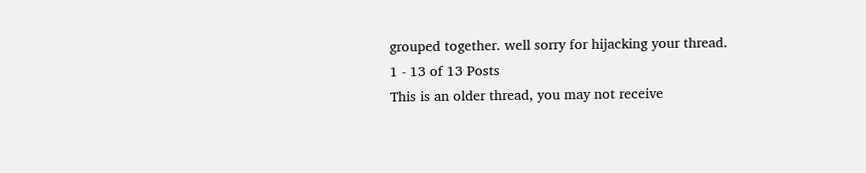grouped together. well sorry for hijacking your thread.
1 - 13 of 13 Posts
This is an older thread, you may not receive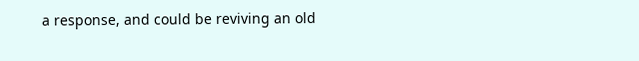a response, and could be reviving an old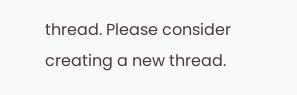thread. Please consider creating a new thread.